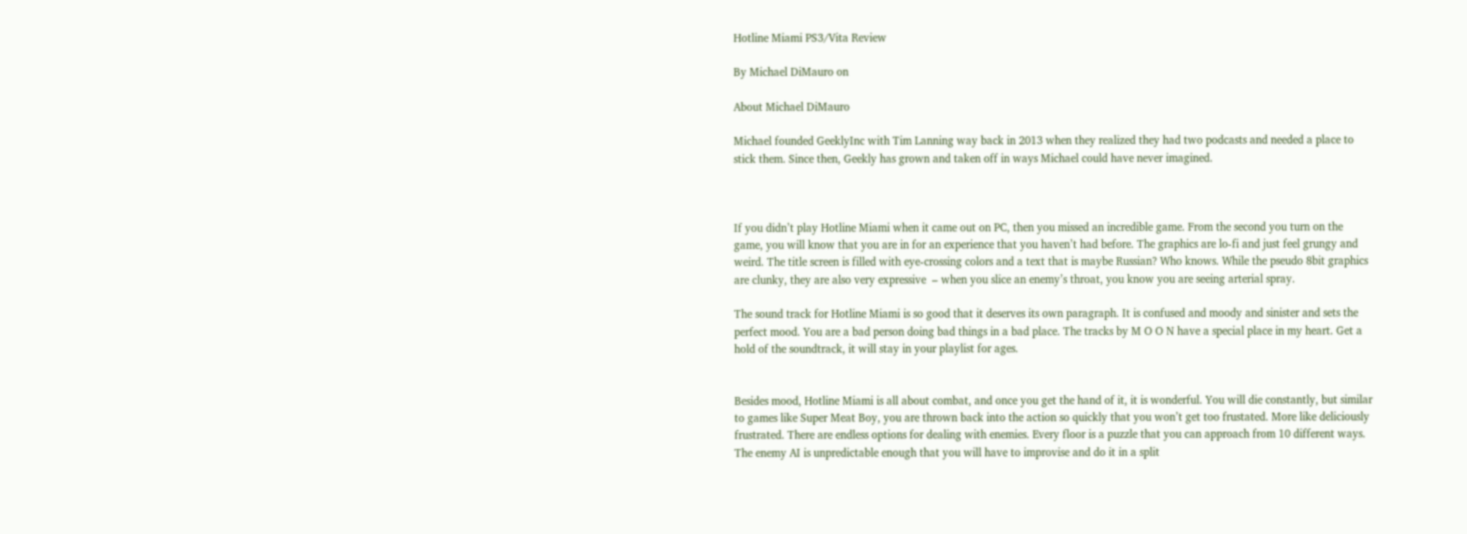Hotline Miami PS3/Vita Review

By Michael DiMauro on

About Michael DiMauro

Michael founded GeeklyInc with Tim Lanning way back in 2013 when they realized they had two podcasts and needed a place to stick them. Since then, Geekly has grown and taken off in ways Michael could have never imagined.



If you didn’t play Hotline Miami when it came out on PC, then you missed an incredible game. From the second you turn on the game, you will know that you are in for an experience that you haven’t had before. The graphics are lo-fi and just feel grungy and weird. The title screen is filled with eye-crossing colors and a text that is maybe Russian? Who knows. While the pseudo 8bit graphics are clunky, they are also very expressive  – when you slice an enemy’s throat, you know you are seeing arterial spray.

The sound track for Hotline Miami is so good that it deserves its own paragraph. It is confused and moody and sinister and sets the perfect mood. You are a bad person doing bad things in a bad place. The tracks by M O O N have a special place in my heart. Get a hold of the soundtrack, it will stay in your playlist for ages.


Besides mood, Hotline Miami is all about combat, and once you get the hand of it, it is wonderful. You will die constantly, but similar to games like Super Meat Boy, you are thrown back into the action so quickly that you won’t get too frustated. More like deliciously frustrated. There are endless options for dealing with enemies. Every floor is a puzzle that you can approach from 10 different ways. The enemy AI is unpredictable enough that you will have to improvise and do it in a split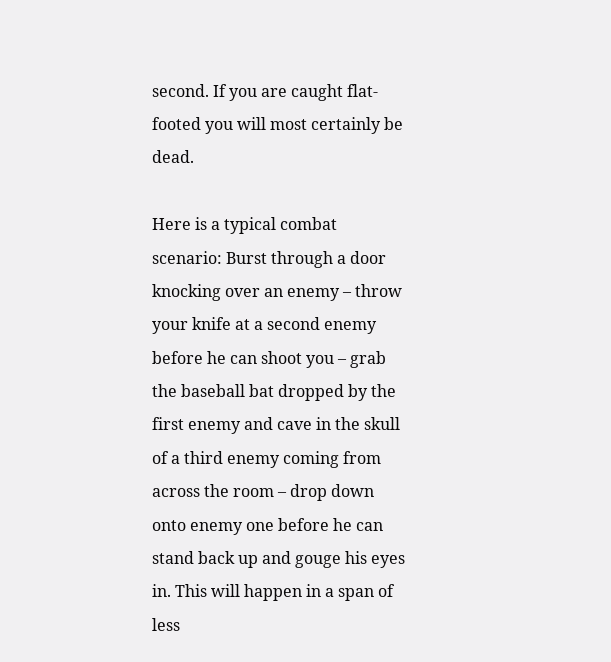second. If you are caught flat-footed you will most certainly be dead.

Here is a typical combat scenario: Burst through a door knocking over an enemy – throw your knife at a second enemy before he can shoot you – grab the baseball bat dropped by the first enemy and cave in the skull of a third enemy coming from across the room – drop down onto enemy one before he can stand back up and gouge his eyes in. This will happen in a span of less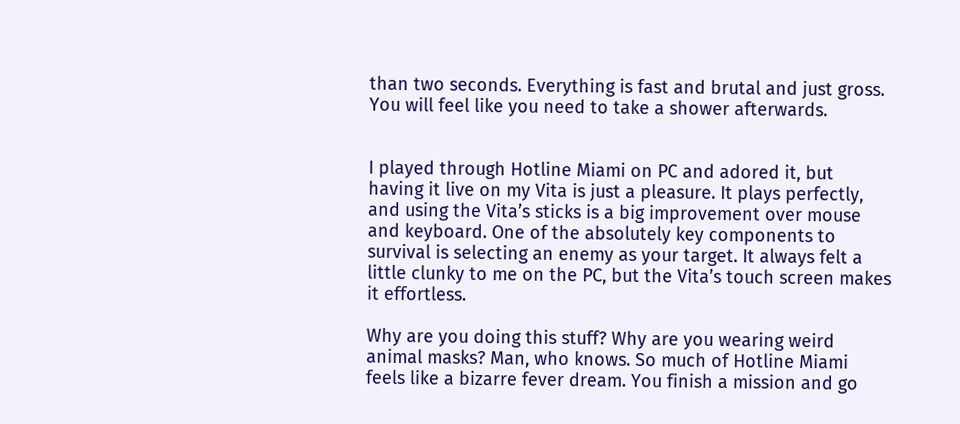than two seconds. Everything is fast and brutal and just gross. You will feel like you need to take a shower afterwards.


I played through Hotline Miami on PC and adored it, but having it live on my Vita is just a pleasure. It plays perfectly, and using the Vita’s sticks is a big improvement over mouse and keyboard. One of the absolutely key components to survival is selecting an enemy as your target. It always felt a little clunky to me on the PC, but the Vita’s touch screen makes it effortless.

Why are you doing this stuff? Why are you wearing weird animal masks? Man, who knows. So much of Hotline Miami feels like a bizarre fever dream. You finish a mission and go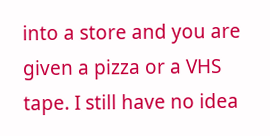into a store and you are given a pizza or a VHS tape. I still have no idea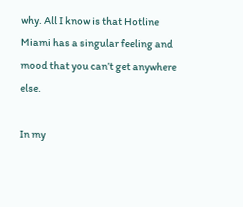why. All I know is that Hotline Miami has a singular feeling and mood that you can’t get anywhere else.

In my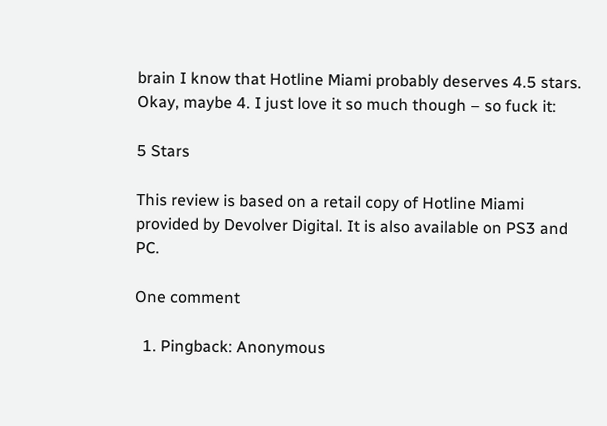brain I know that Hotline Miami probably deserves 4.5 stars. Okay, maybe 4. I just love it so much though – so fuck it:

5 Stars

This review is based on a retail copy of Hotline Miami provided by Devolver Digital. It is also available on PS3 and PC.

One comment

  1. Pingback: Anonymous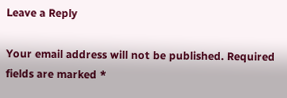Leave a Reply

Your email address will not be published. Required fields are marked *